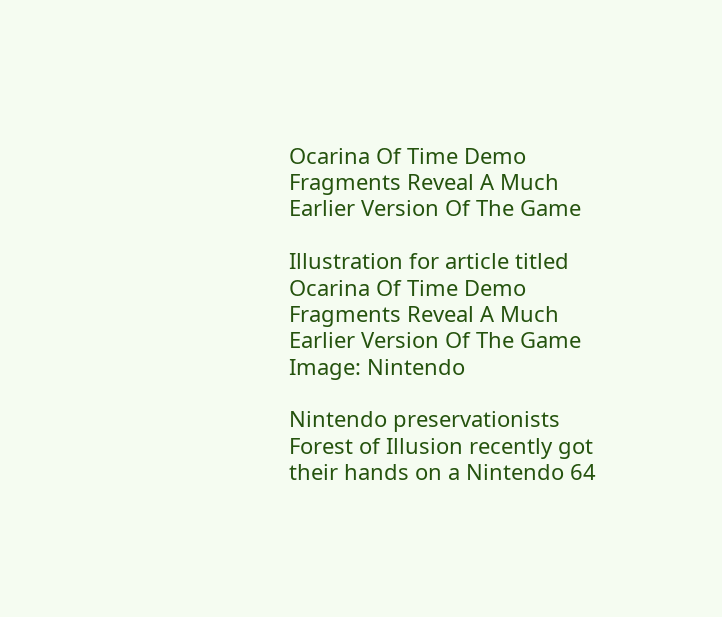Ocarina Of Time Demo Fragments Reveal A Much Earlier Version Of The Game

Illustration for article titled Ocarina Of Time Demo Fragments Reveal A Much Earlier Version Of The Game
Image: Nintendo

Nintendo preservationists Forest of Illusion recently got their hands on a Nintendo 64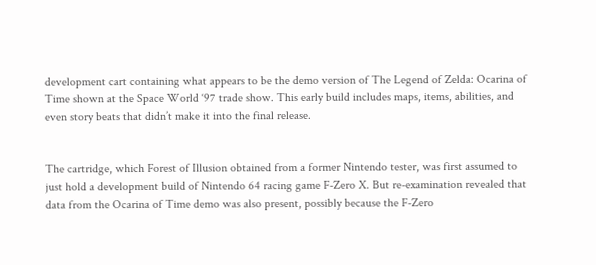development cart containing what appears to be the demo version of The Legend of Zelda: Ocarina of Time shown at the Space World ‘97 trade show. This early build includes maps, items, abilities, and even story beats that didn’t make it into the final release.


The cartridge, which Forest of Illusion obtained from a former Nintendo tester, was first assumed to just hold a development build of Nintendo 64 racing game F-Zero X. But re-examination revealed that data from the Ocarina of Time demo was also present, possibly because the F-Zero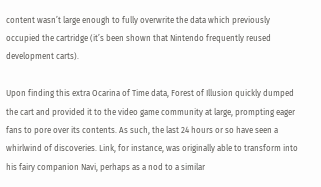content wasn’t large enough to fully overwrite the data which previously occupied the cartridge (it’s been shown that Nintendo frequently reused development carts).

Upon finding this extra Ocarina of Time data, Forest of Illusion quickly dumped the cart and provided it to the video game community at large, prompting eager fans to pore over its contents. As such, the last 24 hours or so have seen a whirlwind of discoveries. Link, for instance, was originally able to transform into his fairy companion Navi, perhaps as a nod to a similar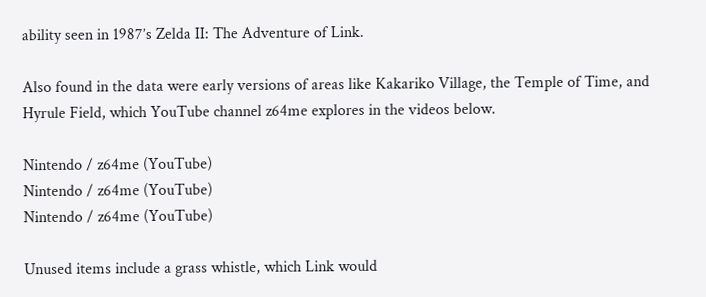ability seen in 1987’s Zelda II: The Adventure of Link.

Also found in the data were early versions of areas like Kakariko Village, the Temple of Time, and Hyrule Field, which YouTube channel z64me explores in the videos below.

Nintendo / z64me (YouTube)
Nintendo / z64me (YouTube)
Nintendo / z64me (YouTube)

Unused items include a grass whistle, which Link would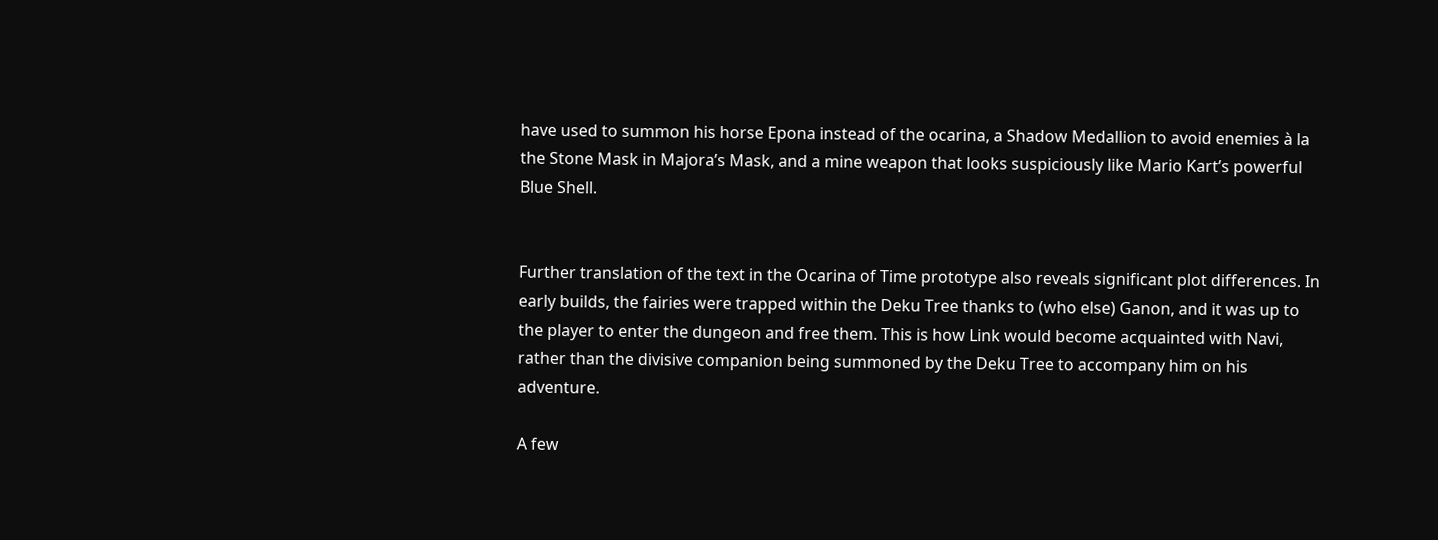have used to summon his horse Epona instead of the ocarina, a Shadow Medallion to avoid enemies à la the Stone Mask in Majora’s Mask, and a mine weapon that looks suspiciously like Mario Kart’s powerful Blue Shell.


Further translation of the text in the Ocarina of Time prototype also reveals significant plot differences. In early builds, the fairies were trapped within the Deku Tree thanks to (who else) Ganon, and it was up to the player to enter the dungeon and free them. This is how Link would become acquainted with Navi, rather than the divisive companion being summoned by the Deku Tree to accompany him on his adventure.

A few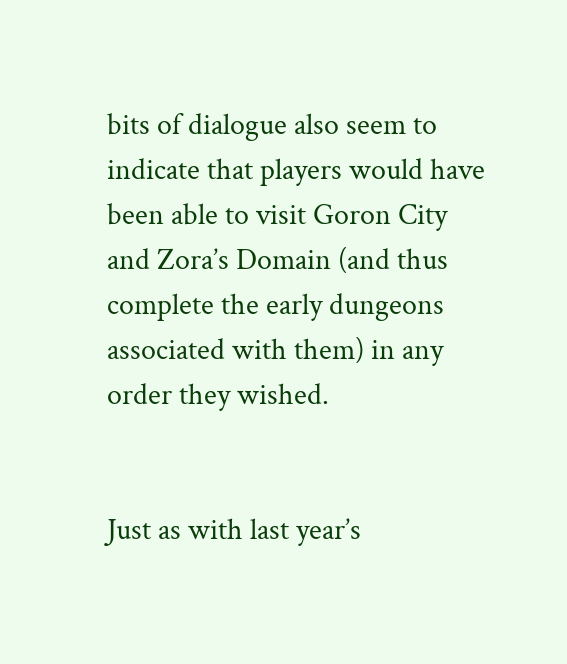bits of dialogue also seem to indicate that players would have been able to visit Goron City and Zora’s Domain (and thus complete the early dungeons associated with them) in any order they wished.


Just as with last year’s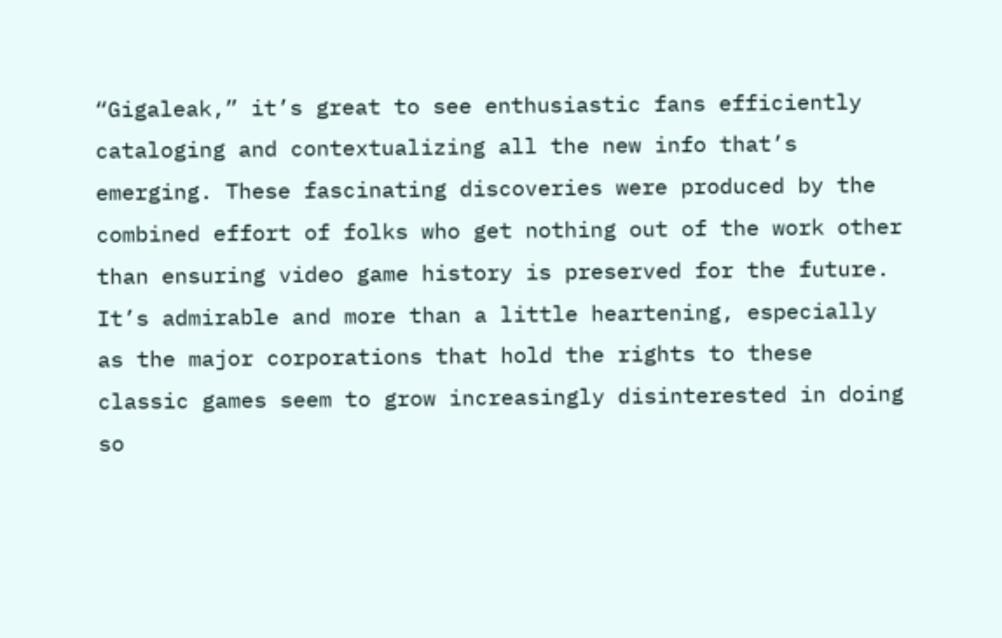“Gigaleak,” it’s great to see enthusiastic fans efficiently cataloging and contextualizing all the new info that’s emerging. These fascinating discoveries were produced by the combined effort of folks who get nothing out of the work other than ensuring video game history is preserved for the future. It’s admirable and more than a little heartening, especially as the major corporations that hold the rights to these classic games seem to grow increasingly disinterested in doing so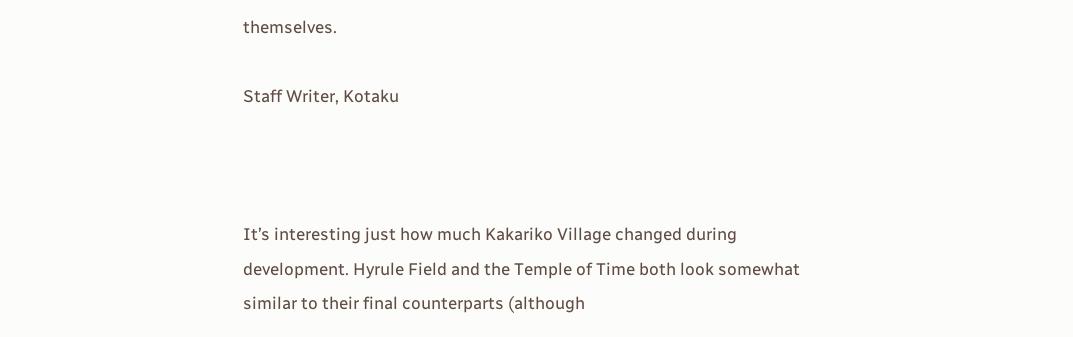themselves.

Staff Writer, Kotaku



It’s interesting just how much Kakariko Village changed during development. Hyrule Field and the Temple of Time both look somewhat similar to their final counterparts (although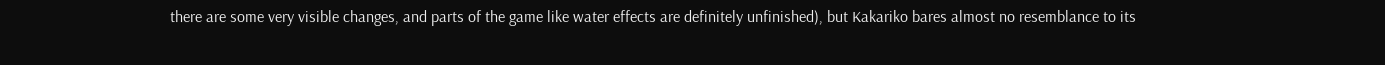there are some very visible changes, and parts of the game like water effects are definitely unfinished), but Kakariko bares almost no resemblance to its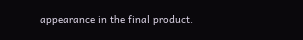appearance in the final product.